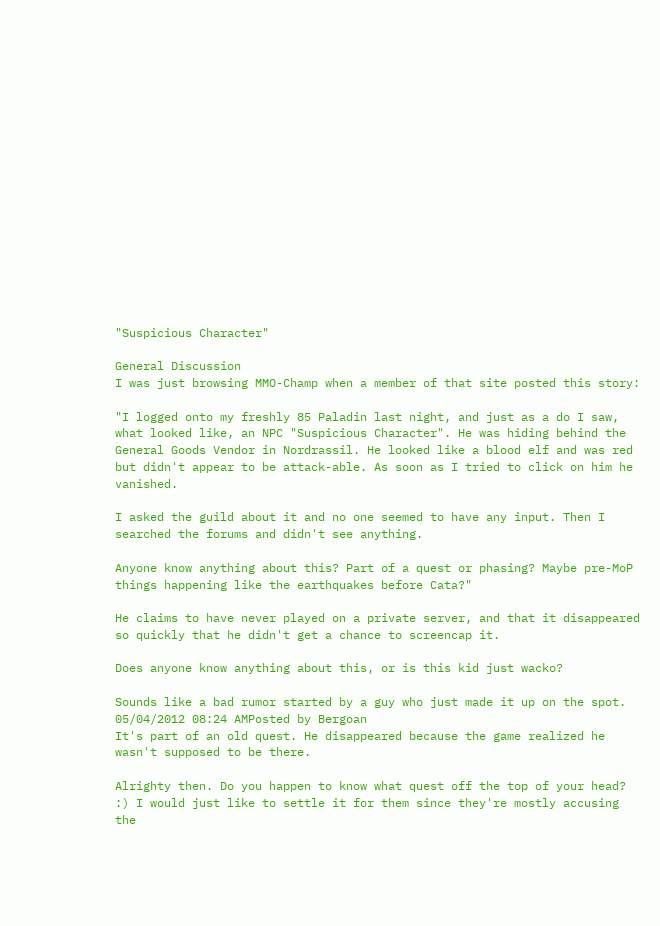"Suspicious Character"

General Discussion
I was just browsing MMO-Champ when a member of that site posted this story:

"I logged onto my freshly 85 Paladin last night, and just as a do I saw, what looked like, an NPC "Suspicious Character". He was hiding behind the General Goods Vendor in Nordrassil. He looked like a blood elf and was red but didn't appear to be attack-able. As soon as I tried to click on him he vanished.

I asked the guild about it and no one seemed to have any input. Then I searched the forums and didn't see anything.

Anyone know anything about this? Part of a quest or phasing? Maybe pre-MoP things happening like the earthquakes before Cata?"

He claims to have never played on a private server, and that it disappeared so quickly that he didn't get a chance to screencap it.

Does anyone know anything about this, or is this kid just wacko?

Sounds like a bad rumor started by a guy who just made it up on the spot.
05/04/2012 08:24 AMPosted by Bergoan
It's part of an old quest. He disappeared because the game realized he wasn't supposed to be there.

Alrighty then. Do you happen to know what quest off the top of your head? :) I would just like to settle it for them since they're mostly accusing the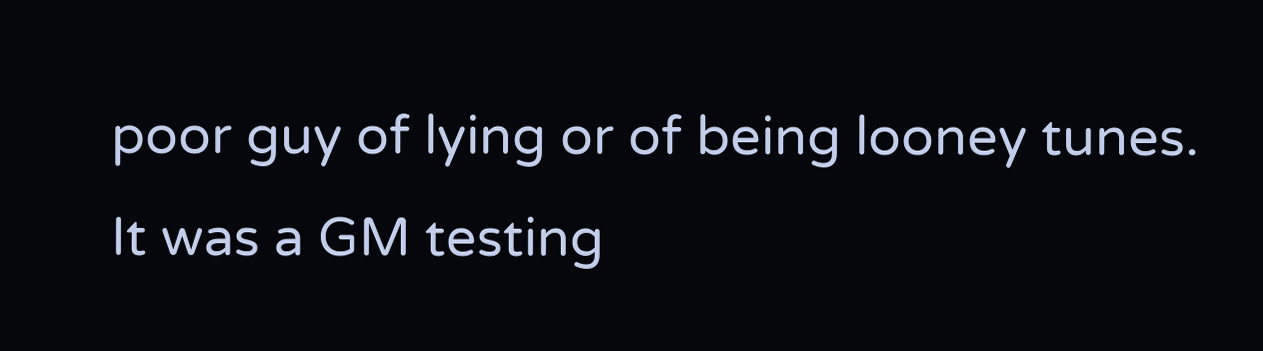poor guy of lying or of being looney tunes.
It was a GM testing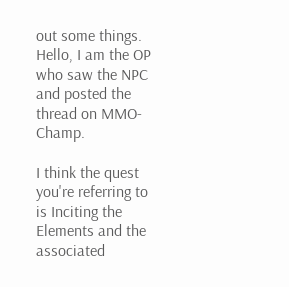out some things.
Hello, I am the OP who saw the NPC and posted the thread on MMO-Champ.

I think the quest you're referring to is Inciting the Elements and the associated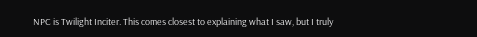NPC is Twilight Inciter. This comes closest to explaining what I saw, but I truly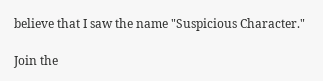believe that I saw the name "Suspicious Character."

Join the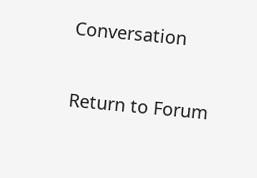Conversation

Return to Forum